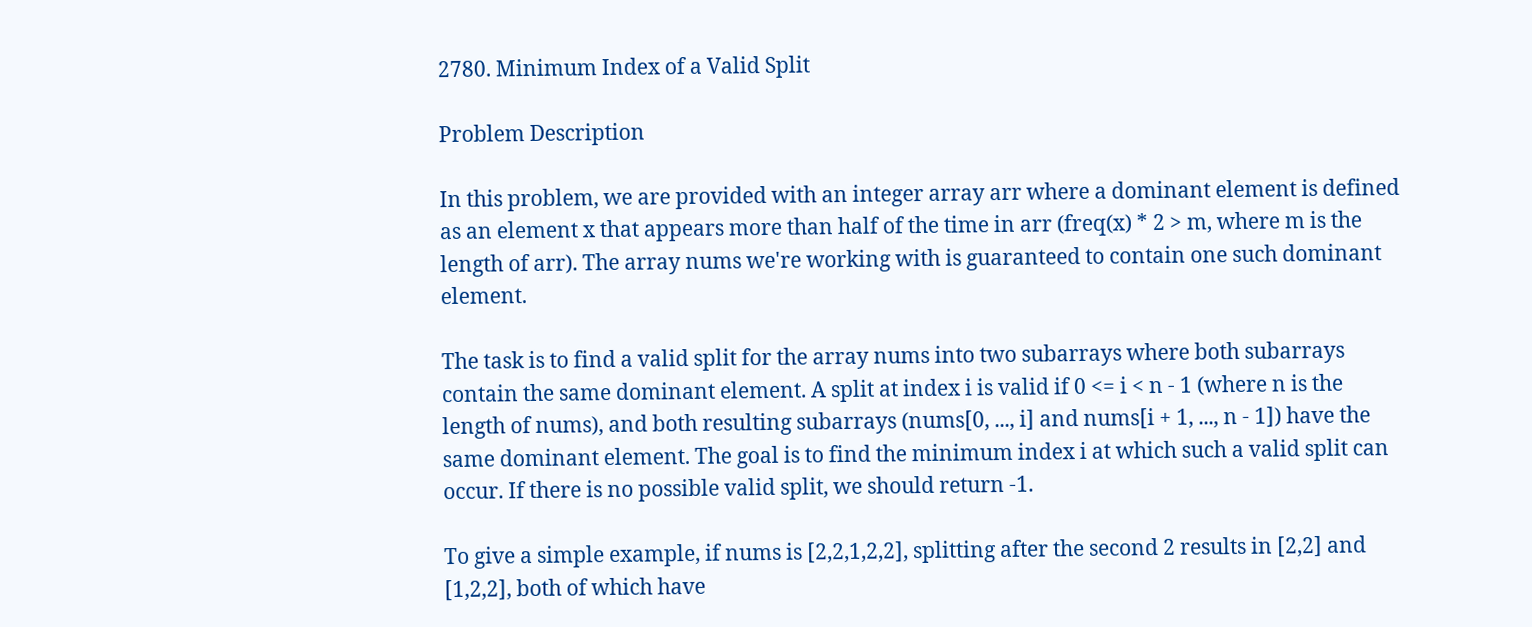2780. Minimum Index of a Valid Split

Problem Description

In this problem, we are provided with an integer array arr where a dominant element is defined as an element x that appears more than half of the time in arr (freq(x) * 2 > m, where m is the length of arr). The array nums we're working with is guaranteed to contain one such dominant element.

The task is to find a valid split for the array nums into two subarrays where both subarrays contain the same dominant element. A split at index i is valid if 0 <= i < n - 1 (where n is the length of nums), and both resulting subarrays (nums[0, ..., i] and nums[i + 1, ..., n - 1]) have the same dominant element. The goal is to find the minimum index i at which such a valid split can occur. If there is no possible valid split, we should return -1.

To give a simple example, if nums is [2,2,1,2,2], splitting after the second 2 results in [2,2] and [1,2,2], both of which have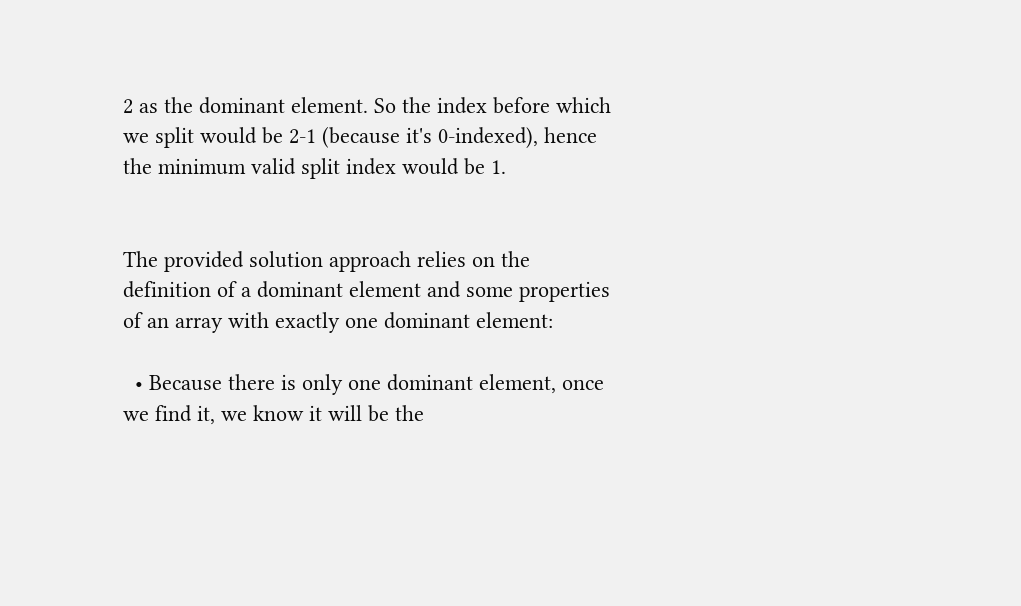2 as the dominant element. So the index before which we split would be 2-1 (because it's 0-indexed), hence the minimum valid split index would be 1.


The provided solution approach relies on the definition of a dominant element and some properties of an array with exactly one dominant element:

  • Because there is only one dominant element, once we find it, we know it will be the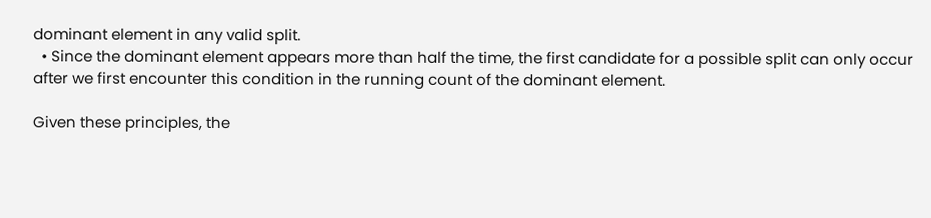dominant element in any valid split.
  • Since the dominant element appears more than half the time, the first candidate for a possible split can only occur after we first encounter this condition in the running count of the dominant element.

Given these principles, the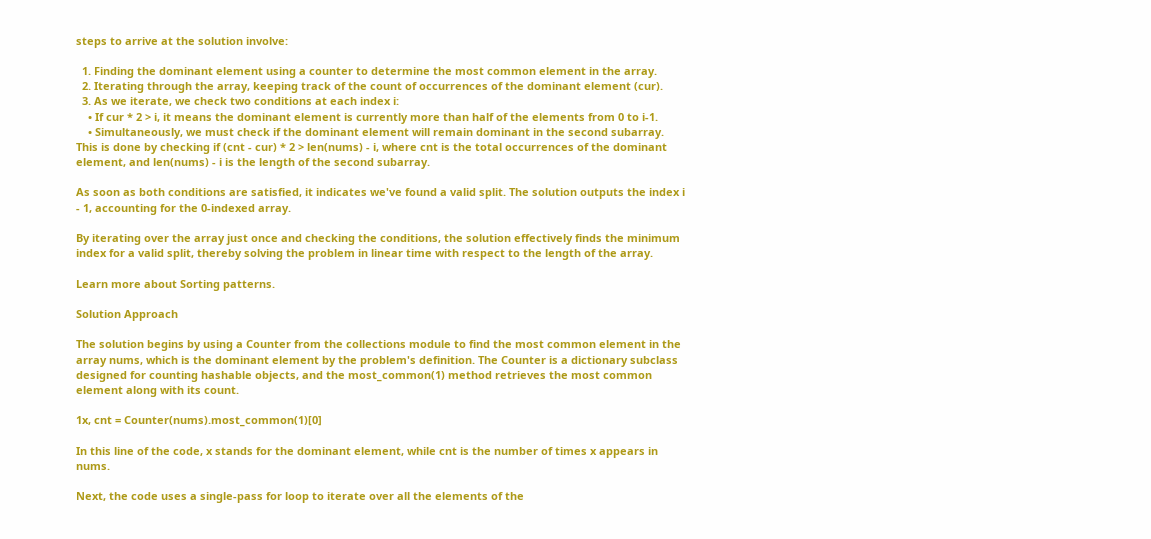steps to arrive at the solution involve:

  1. Finding the dominant element using a counter to determine the most common element in the array.
  2. Iterating through the array, keeping track of the count of occurrences of the dominant element (cur).
  3. As we iterate, we check two conditions at each index i:
    • If cur * 2 > i, it means the dominant element is currently more than half of the elements from 0 to i-1.
    • Simultaneously, we must check if the dominant element will remain dominant in the second subarray. This is done by checking if (cnt - cur) * 2 > len(nums) - i, where cnt is the total occurrences of the dominant element, and len(nums) - i is the length of the second subarray.

As soon as both conditions are satisfied, it indicates we've found a valid split. The solution outputs the index i - 1, accounting for the 0-indexed array.

By iterating over the array just once and checking the conditions, the solution effectively finds the minimum index for a valid split, thereby solving the problem in linear time with respect to the length of the array.

Learn more about Sorting patterns.

Solution Approach

The solution begins by using a Counter from the collections module to find the most common element in the array nums, which is the dominant element by the problem's definition. The Counter is a dictionary subclass designed for counting hashable objects, and the most_common(1) method retrieves the most common element along with its count.

1x, cnt = Counter(nums).most_common(1)[0]

In this line of the code, x stands for the dominant element, while cnt is the number of times x appears in nums.

Next, the code uses a single-pass for loop to iterate over all the elements of the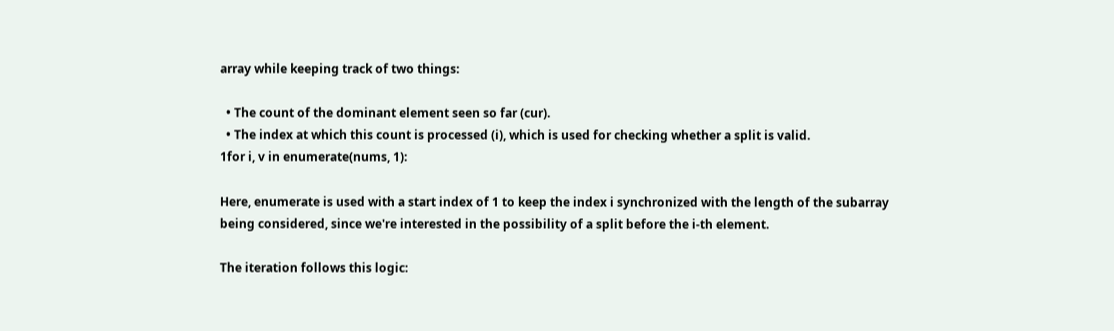array while keeping track of two things:

  • The count of the dominant element seen so far (cur).
  • The index at which this count is processed (i), which is used for checking whether a split is valid.
1for i, v in enumerate(nums, 1):

Here, enumerate is used with a start index of 1 to keep the index i synchronized with the length of the subarray being considered, since we're interested in the possibility of a split before the i-th element.

The iteration follows this logic: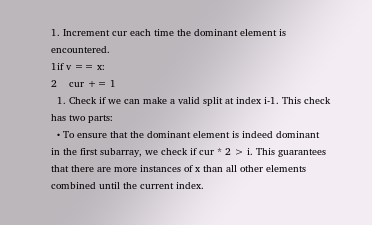1. Increment cur each time the dominant element is encountered.
1if v == x:
2    cur += 1
  1. Check if we can make a valid split at index i-1. This check has two parts:
  • To ensure that the dominant element is indeed dominant in the first subarray, we check if cur * 2 > i. This guarantees that there are more instances of x than all other elements combined until the current index.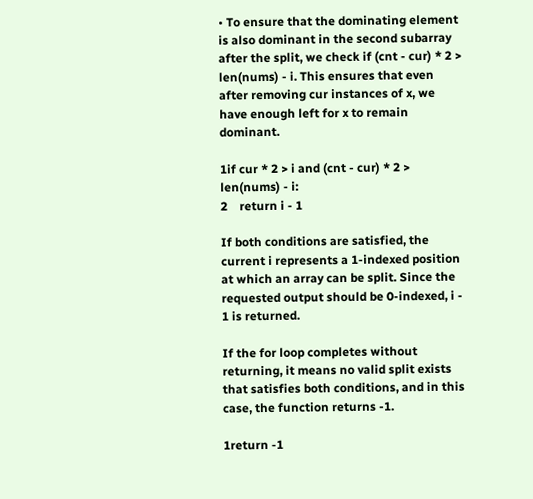• To ensure that the dominating element is also dominant in the second subarray after the split, we check if (cnt - cur) * 2 > len(nums) - i. This ensures that even after removing cur instances of x, we have enough left for x to remain dominant.

1if cur * 2 > i and (cnt - cur) * 2 > len(nums) - i:
2    return i - 1

If both conditions are satisfied, the current i represents a 1-indexed position at which an array can be split. Since the requested output should be 0-indexed, i - 1 is returned.

If the for loop completes without returning, it means no valid split exists that satisfies both conditions, and in this case, the function returns -1.

1return -1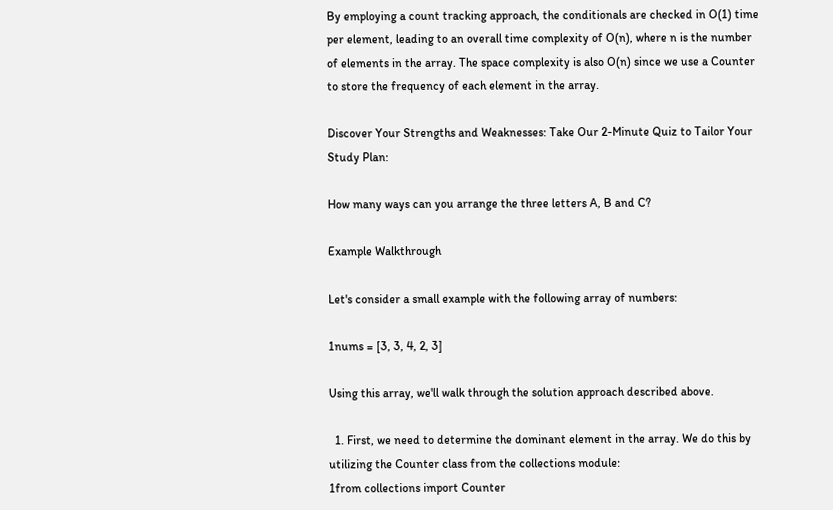By employing a count tracking approach, the conditionals are checked in O(1) time per element, leading to an overall time complexity of O(n), where n is the number of elements in the array. The space complexity is also O(n) since we use a Counter to store the frequency of each element in the array.

Discover Your Strengths and Weaknesses: Take Our 2-Minute Quiz to Tailor Your Study Plan:

How many ways can you arrange the three letters A, B and C?

Example Walkthrough

Let's consider a small example with the following array of numbers:

1nums = [3, 3, 4, 2, 3]

Using this array, we'll walk through the solution approach described above.

  1. First, we need to determine the dominant element in the array. We do this by utilizing the Counter class from the collections module:
1from collections import Counter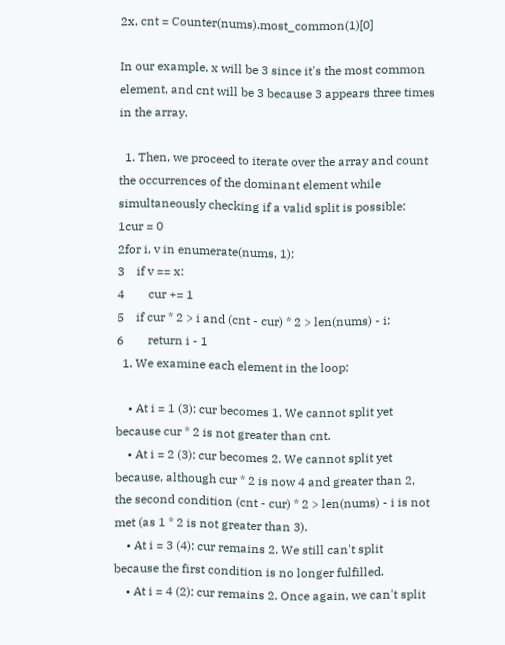2x, cnt = Counter(nums).most_common(1)[0]

In our example, x will be 3 since it's the most common element, and cnt will be 3 because 3 appears three times in the array.

  1. Then, we proceed to iterate over the array and count the occurrences of the dominant element while simultaneously checking if a valid split is possible:
1cur = 0
2for i, v in enumerate(nums, 1):
3    if v == x:
4        cur += 1
5    if cur * 2 > i and (cnt - cur) * 2 > len(nums) - i:
6        return i - 1
  1. We examine each element in the loop:

    • At i = 1 (3): cur becomes 1. We cannot split yet because cur * 2 is not greater than cnt.
    • At i = 2 (3): cur becomes 2. We cannot split yet because, although cur * 2 is now 4 and greater than 2, the second condition (cnt - cur) * 2 > len(nums) - i is not met (as 1 * 2 is not greater than 3).
    • At i = 3 (4): cur remains 2. We still can't split because the first condition is no longer fulfilled.
    • At i = 4 (2): cur remains 2. Once again, we can't split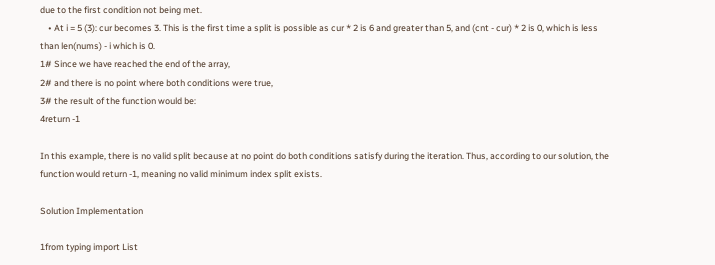due to the first condition not being met.
    • At i = 5 (3): cur becomes 3. This is the first time a split is possible as cur * 2 is 6 and greater than 5, and (cnt - cur) * 2 is 0, which is less than len(nums) - i which is 0.
1# Since we have reached the end of the array,
2# and there is no point where both conditions were true,
3# the result of the function would be:
4return -1

In this example, there is no valid split because at no point do both conditions satisfy during the iteration. Thus, according to our solution, the function would return -1, meaning no valid minimum index split exists.

Solution Implementation

1from typing import List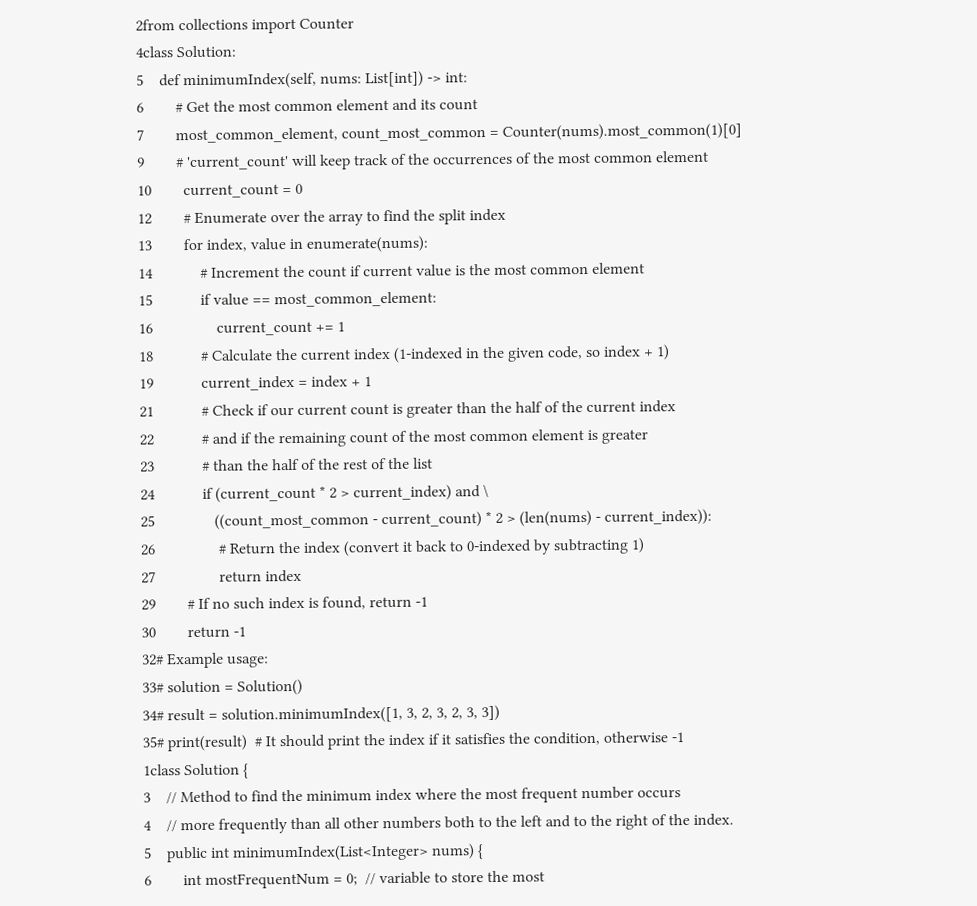2from collections import Counter
4class Solution:
5    def minimumIndex(self, nums: List[int]) -> int:
6        # Get the most common element and its count
7        most_common_element, count_most_common = Counter(nums).most_common(1)[0]
9        # 'current_count' will keep track of the occurrences of the most common element
10        current_count = 0
12        # Enumerate over the array to find the split index
13        for index, value in enumerate(nums):
14            # Increment the count if current value is the most common element
15            if value == most_common_element:
16                current_count += 1
18            # Calculate the current index (1-indexed in the given code, so index + 1)
19            current_index = index + 1
21            # Check if our current count is greater than the half of the current index
22            # and if the remaining count of the most common element is greater
23            # than the half of the rest of the list
24            if (current_count * 2 > current_index) and \
25               ((count_most_common - current_count) * 2 > (len(nums) - current_index)):
26                # Return the index (convert it back to 0-indexed by subtracting 1)
27                return index
29        # If no such index is found, return -1
30        return -1
32# Example usage:
33# solution = Solution()
34# result = solution.minimumIndex([1, 3, 2, 3, 2, 3, 3])
35# print(result)  # It should print the index if it satisfies the condition, otherwise -1
1class Solution {
3    // Method to find the minimum index where the most frequent number occurs
4    // more frequently than all other numbers both to the left and to the right of the index.
5    public int minimumIndex(List<Integer> nums) {
6        int mostFrequentNum = 0;  // variable to store the most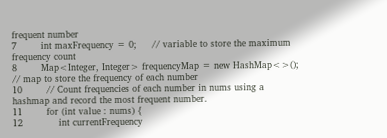frequent number
7        int maxFrequency = 0;     // variable to store the maximum frequency count
8        Map<Integer, Integer> frequencyMap = new HashMap<>();  // map to store the frequency of each number
10        // Count frequencies of each number in nums using a hashmap and record the most frequent number.
11        for (int value : nums) {
12            int currentFrequency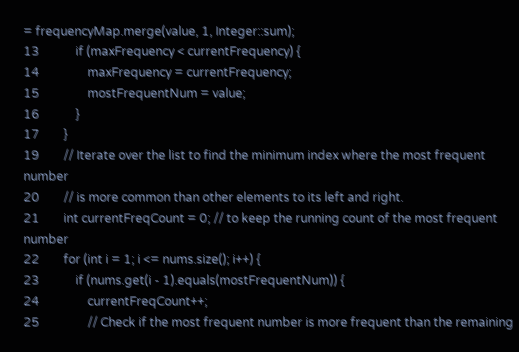= frequencyMap.merge(value, 1, Integer::sum);
13            if (maxFrequency < currentFrequency) {
14                maxFrequency = currentFrequency;
15                mostFrequentNum = value;
16            }
17        }
19        // Iterate over the list to find the minimum index where the most frequent number
20        // is more common than other elements to its left and right.
21        int currentFreqCount = 0; // to keep the running count of the most frequent number
22        for (int i = 1; i <= nums.size(); i++) {
23            if (nums.get(i - 1).equals(mostFrequentNum)) {
24                currentFreqCount++;
25                // Check if the most frequent number is more frequent than the remaining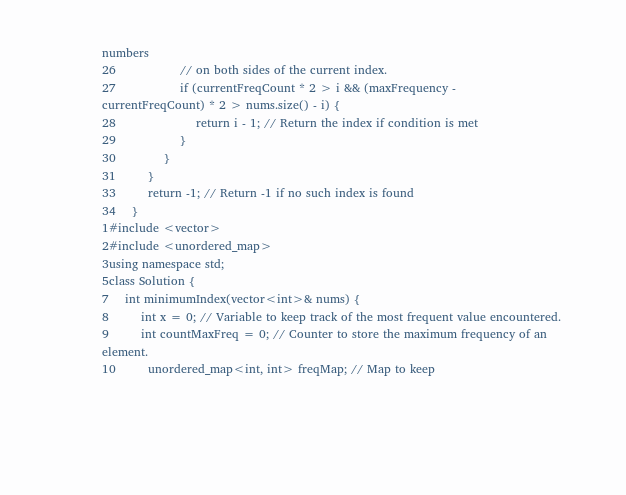numbers
26                // on both sides of the current index.
27                if (currentFreqCount * 2 > i && (maxFrequency - currentFreqCount) * 2 > nums.size() - i) {
28                    return i - 1; // Return the index if condition is met
29                }
30            }
31        }
33        return -1; // Return -1 if no such index is found
34    }
1#include <vector>
2#include <unordered_map>
3using namespace std;
5class Solution {
7    int minimumIndex(vector<int>& nums) {
8        int x = 0; // Variable to keep track of the most frequent value encountered.
9        int countMaxFreq = 0; // Counter to store the maximum frequency of an element.
10        unordered_map<int, int> freqMap; // Map to keep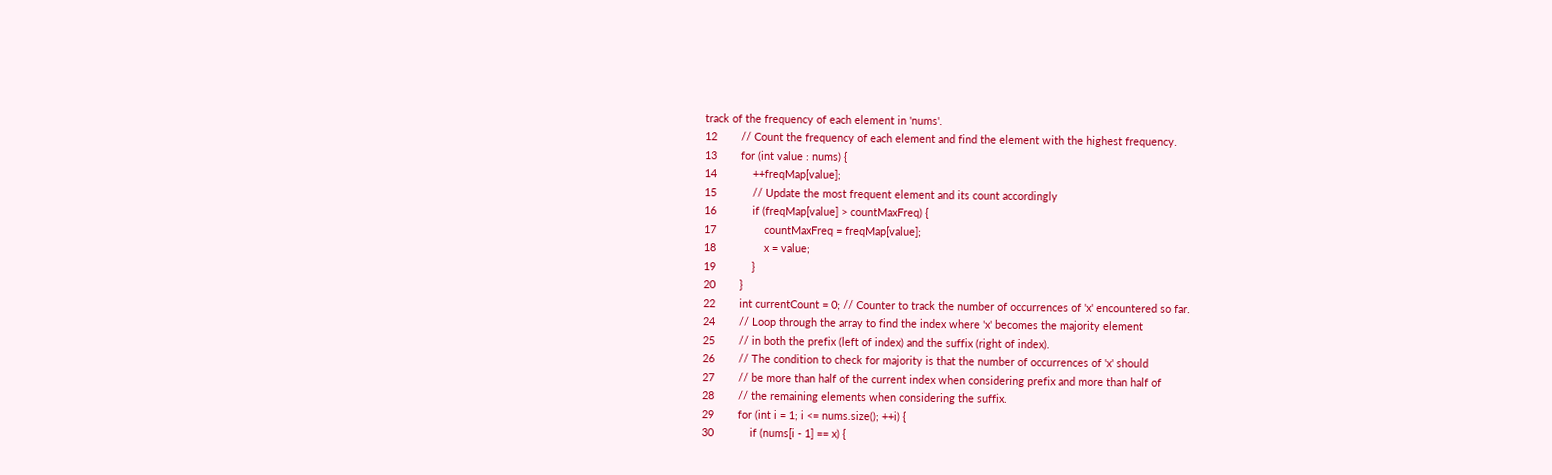track of the frequency of each element in 'nums'.
12        // Count the frequency of each element and find the element with the highest frequency.
13        for (int value : nums) {
14            ++freqMap[value];
15            // Update the most frequent element and its count accordingly
16            if (freqMap[value] > countMaxFreq) {
17                countMaxFreq = freqMap[value];
18                x = value;
19            }
20        }
22        int currentCount = 0; // Counter to track the number of occurrences of 'x' encountered so far.
24        // Loop through the array to find the index where 'x' becomes the majority element
25        // in both the prefix (left of index) and the suffix (right of index).
26        // The condition to check for majority is that the number of occurrences of 'x' should
27        // be more than half of the current index when considering prefix and more than half of
28        // the remaining elements when considering the suffix.
29        for (int i = 1; i <= nums.size(); ++i) {
30            if (nums[i - 1] == x) {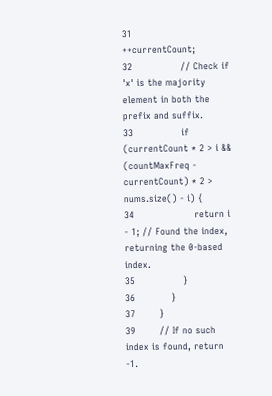31                ++currentCount;
32                // Check if 'x' is the majority element in both the prefix and suffix.
33                if (currentCount * 2 > i && (countMaxFreq - currentCount) * 2 > nums.size() - i) {
34                    return i - 1; // Found the index, returning the 0-based index.
35                }
36            }
37        }
39        // If no such index is found, return -1.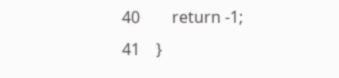40        return -1;
41    }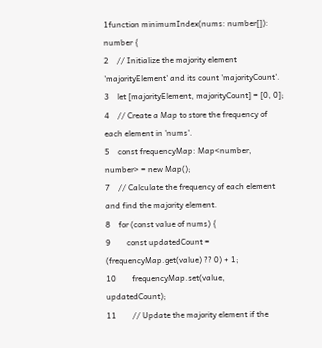1function minimumIndex(nums: number[]): number {
2    // Initialize the majority element 'majorityElement' and its count 'majorityCount'.
3    let [majorityElement, majorityCount] = [0, 0];
4    // Create a Map to store the frequency of each element in 'nums'.
5    const frequencyMap: Map<number, number> = new Map();
7    // Calculate the frequency of each element and find the majority element.
8    for (const value of nums) {
9        const updatedCount = (frequencyMap.get(value) ?? 0) + 1;
10        frequencyMap.set(value, updatedCount);
11        // Update the majority element if the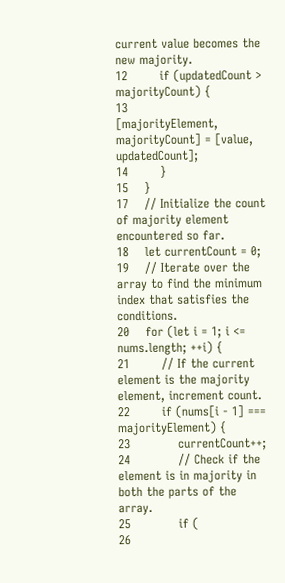current value becomes the new majority.
12        if (updatedCount > majorityCount) {
13            [majorityElement, majorityCount] = [value, updatedCount];
14        }
15    }
17    // Initialize the count of majority element encountered so far.
18    let currentCount = 0;
19    // Iterate over the array to find the minimum index that satisfies the conditions.
20    for (let i = 1; i <= nums.length; ++i) {
21        // If the current element is the majority element, increment count.
22        if (nums[i - 1] === majorityElement) {
23            currentCount++;
24            // Check if the element is in majority in both the parts of the array.
25            if (
26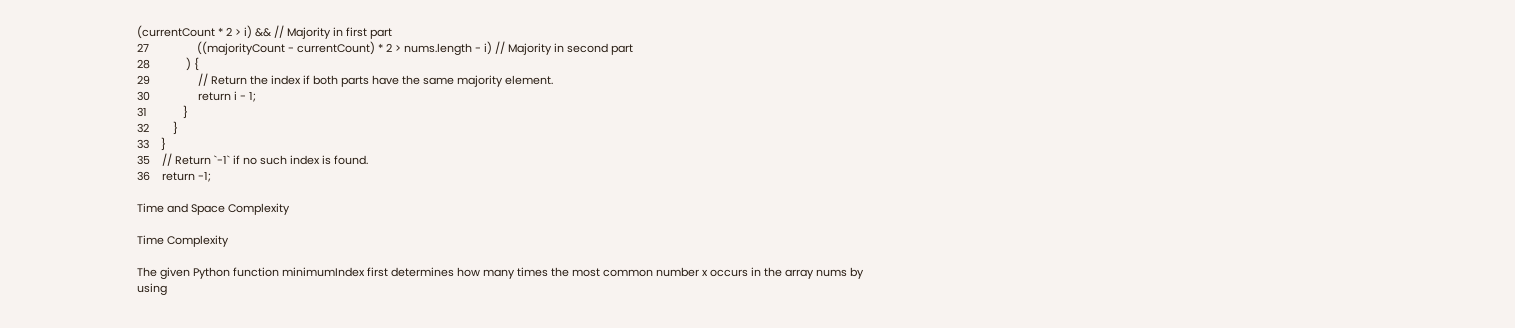(currentCount * 2 > i) && // Majority in first part
27                ((majorityCount - currentCount) * 2 > nums.length - i) // Majority in second part
28            ) {
29                // Return the index if both parts have the same majority element.
30                return i - 1;
31            }
32        }
33    }
35    // Return `-1` if no such index is found.
36    return -1;

Time and Space Complexity

Time Complexity

The given Python function minimumIndex first determines how many times the most common number x occurs in the array nums by using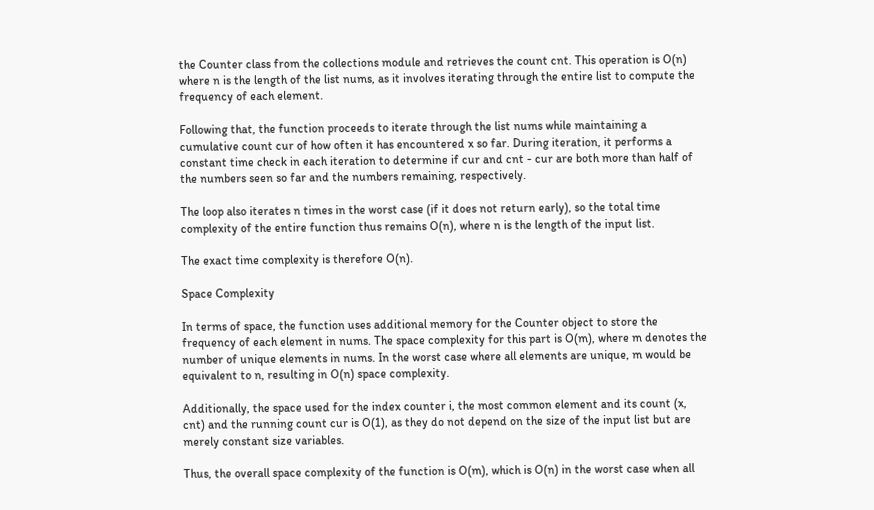the Counter class from the collections module and retrieves the count cnt. This operation is O(n) where n is the length of the list nums, as it involves iterating through the entire list to compute the frequency of each element.

Following that, the function proceeds to iterate through the list nums while maintaining a cumulative count cur of how often it has encountered x so far. During iteration, it performs a constant time check in each iteration to determine if cur and cnt - cur are both more than half of the numbers seen so far and the numbers remaining, respectively.

The loop also iterates n times in the worst case (if it does not return early), so the total time complexity of the entire function thus remains O(n), where n is the length of the input list.

The exact time complexity is therefore O(n).

Space Complexity

In terms of space, the function uses additional memory for the Counter object to store the frequency of each element in nums. The space complexity for this part is O(m), where m denotes the number of unique elements in nums. In the worst case where all elements are unique, m would be equivalent to n, resulting in O(n) space complexity.

Additionally, the space used for the index counter i, the most common element and its count (x, cnt) and the running count cur is O(1), as they do not depend on the size of the input list but are merely constant size variables.

Thus, the overall space complexity of the function is O(m), which is O(n) in the worst case when all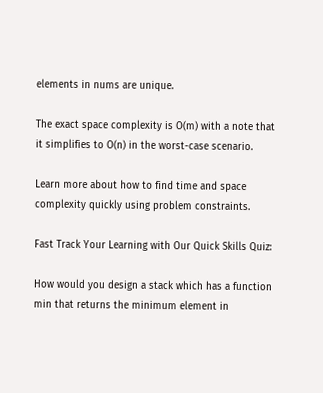elements in nums are unique.

The exact space complexity is O(m) with a note that it simplifies to O(n) in the worst-case scenario.

Learn more about how to find time and space complexity quickly using problem constraints.

Fast Track Your Learning with Our Quick Skills Quiz:

How would you design a stack which has a function min that returns the minimum element in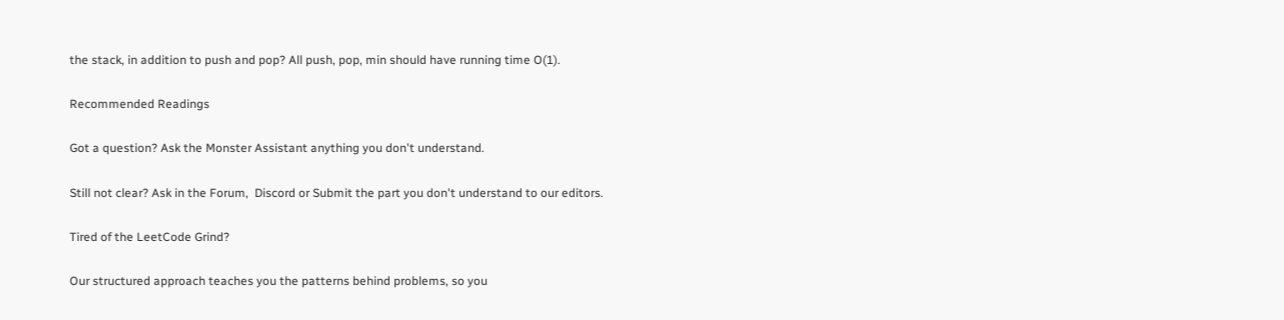the stack, in addition to push and pop? All push, pop, min should have running time O(1).

Recommended Readings

Got a question? Ask the Monster Assistant anything you don't understand.

Still not clear? Ask in the Forum,  Discord or Submit the part you don't understand to our editors.

Tired of the LeetCode Grind?

Our structured approach teaches you the patterns behind problems, so you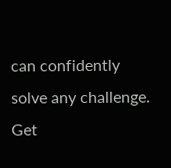can confidently solve any challenge. Get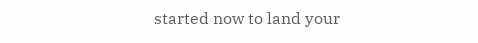started now to land your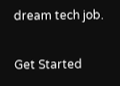dream tech job.

Get Started